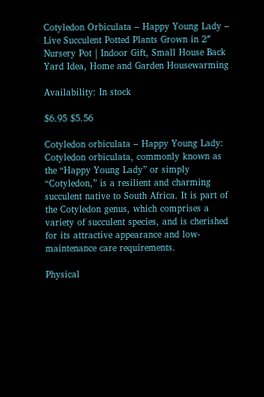Cotyledon Orbiculata – Happy Young Lady – Live Succulent Potted Plants Grown in 2″ Nursery Pot | Indoor Gift, Small House Back Yard Idea, Home and Garden Housewarming

Availability: In stock

$6.95 $5.56

Cotyledon orbiculata – Happy Young Lady: Cotyledon orbiculata, commonly known as the “Happy Young Lady” or simply “Cotyledon,” is a resilient and charming succulent native to South Africa. It is part of the Cotyledon genus, which comprises a variety of succulent species, and is cherished for its attractive appearance and low-maintenance care requirements.

Physical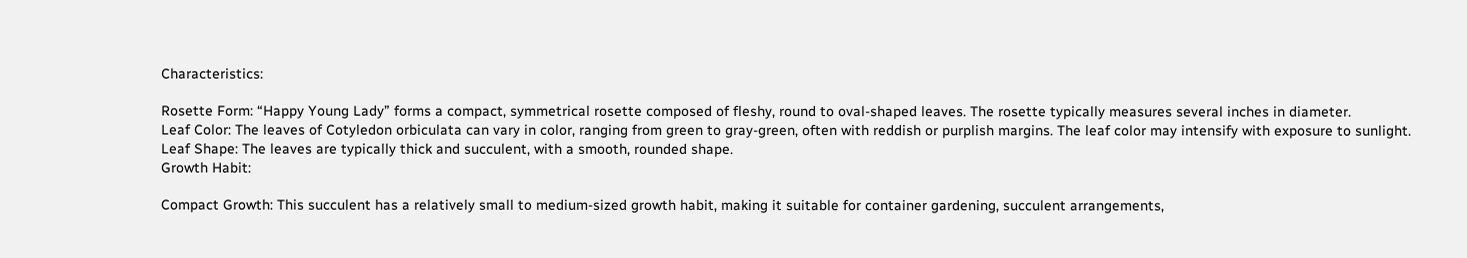Characteristics:

Rosette Form: “Happy Young Lady” forms a compact, symmetrical rosette composed of fleshy, round to oval-shaped leaves. The rosette typically measures several inches in diameter.
Leaf Color: The leaves of Cotyledon orbiculata can vary in color, ranging from green to gray-green, often with reddish or purplish margins. The leaf color may intensify with exposure to sunlight.
Leaf Shape: The leaves are typically thick and succulent, with a smooth, rounded shape.
Growth Habit:

Compact Growth: This succulent has a relatively small to medium-sized growth habit, making it suitable for container gardening, succulent arrangements,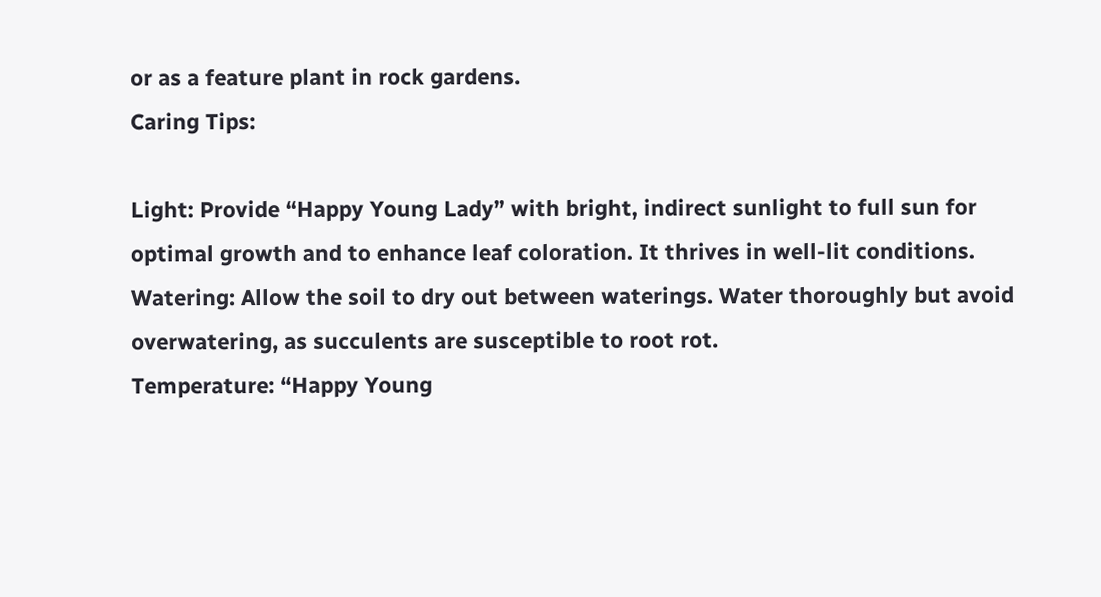or as a feature plant in rock gardens.
Caring Tips:

Light: Provide “Happy Young Lady” with bright, indirect sunlight to full sun for optimal growth and to enhance leaf coloration. It thrives in well-lit conditions.
Watering: Allow the soil to dry out between waterings. Water thoroughly but avoid overwatering, as succulents are susceptible to root rot.
Temperature: “Happy Young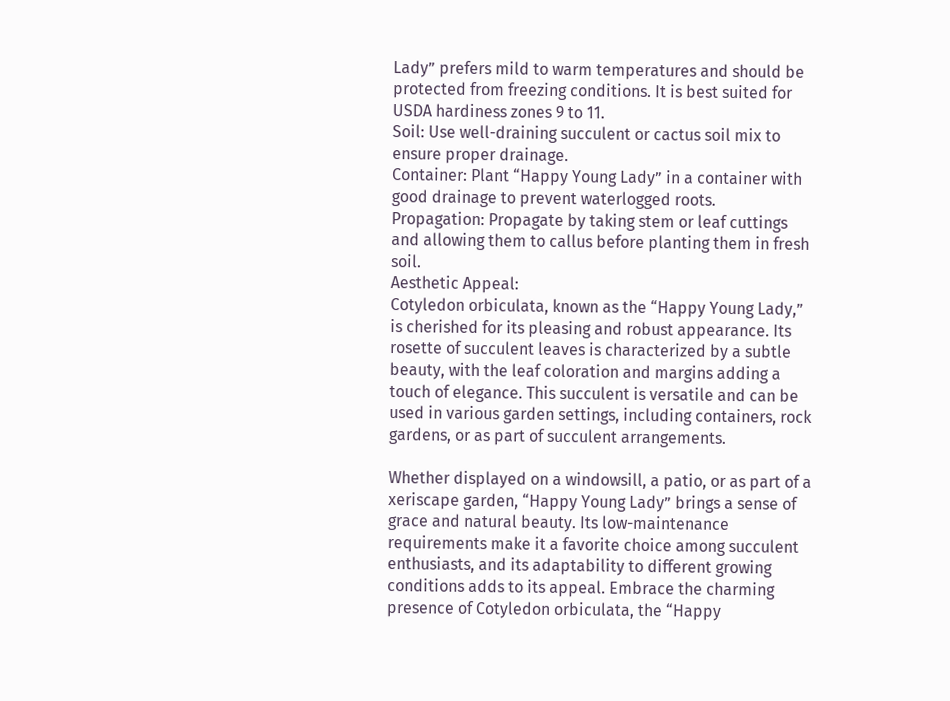Lady” prefers mild to warm temperatures and should be protected from freezing conditions. It is best suited for USDA hardiness zones 9 to 11.
Soil: Use well-draining succulent or cactus soil mix to ensure proper drainage.
Container: Plant “Happy Young Lady” in a container with good drainage to prevent waterlogged roots.
Propagation: Propagate by taking stem or leaf cuttings and allowing them to callus before planting them in fresh soil.
Aesthetic Appeal:
Cotyledon orbiculata, known as the “Happy Young Lady,” is cherished for its pleasing and robust appearance. Its rosette of succulent leaves is characterized by a subtle beauty, with the leaf coloration and margins adding a touch of elegance. This succulent is versatile and can be used in various garden settings, including containers, rock gardens, or as part of succulent arrangements.

Whether displayed on a windowsill, a patio, or as part of a xeriscape garden, “Happy Young Lady” brings a sense of grace and natural beauty. Its low-maintenance requirements make it a favorite choice among succulent enthusiasts, and its adaptability to different growing conditions adds to its appeal. Embrace the charming presence of Cotyledon orbiculata, the “Happy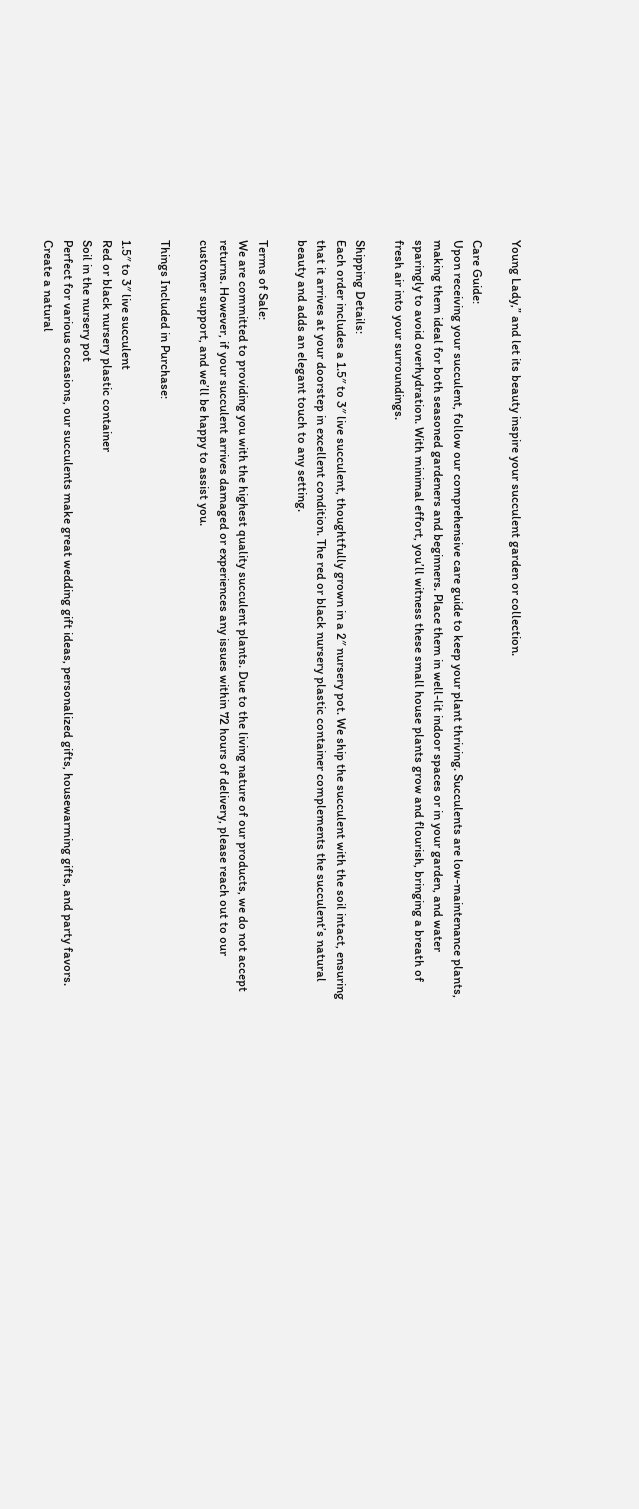Young Lady,” and let its beauty inspire your succulent garden or collection.

Care Guide:
Upon receiving your succulent, follow our comprehensive care guide to keep your plant thriving. Succulents are low-maintenance plants, making them ideal for both seasoned gardeners and beginners. Place them in well-lit indoor spaces or in your garden, and water sparingly to avoid overhydration. With minimal effort, you’ll witness these small house plants grow and flourish, bringing a breath of fresh air into your surroundings.

Shipping Details:
Each order includes a 1.5″ to 3″ live succulent, thoughtfully grown in a 2″ nursery pot. We ship the succulent with the soil intact, ensuring that it arrives at your doorstep in excellent condition. The red or black nursery plastic container complements the succulent’s natural beauty and adds an elegant touch to any setting.

Terms of Sale:
We are committed to providing you with the highest quality succulent plants. Due to the living nature of our products, we do not accept returns. However, if your succulent arrives damaged or experiences any issues within 72 hours of delivery, please reach out to our customer support, and we’ll be happy to assist you.

Things Included in Purchase:

1.5″ to 3″ live succulent
Red or black nursery plastic container
Soil in the nursery pot
Perfect for various occasions, our succulents make great wedding gift ideas, personalized gifts, housewarming gifts, and party favors. Create a natural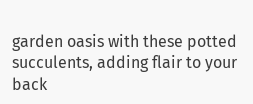garden oasis with these potted succulents, adding flair to your back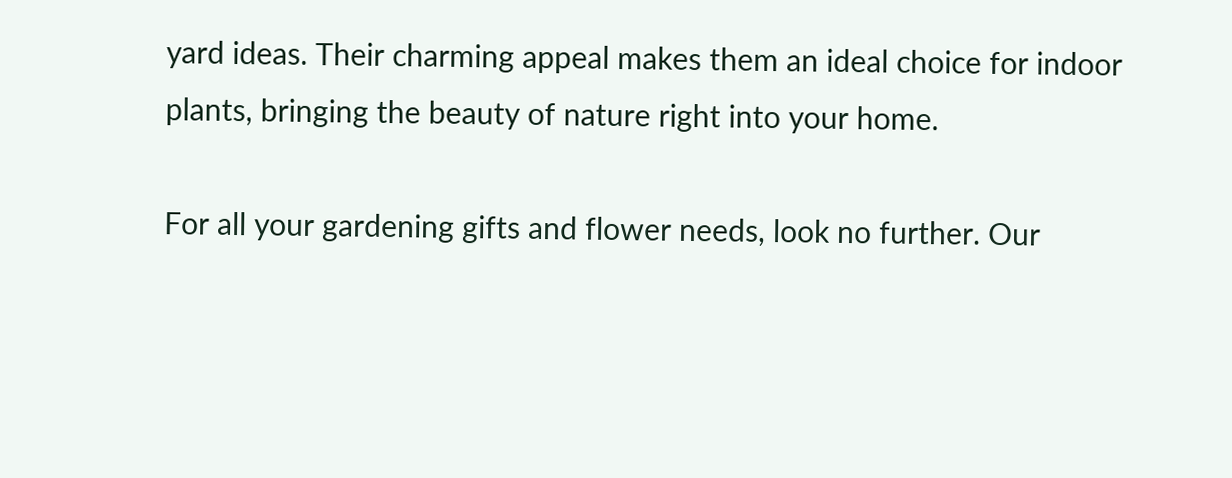yard ideas. Their charming appeal makes them an ideal choice for indoor plants, bringing the beauty of nature right into your home.

For all your gardening gifts and flower needs, look no further. Our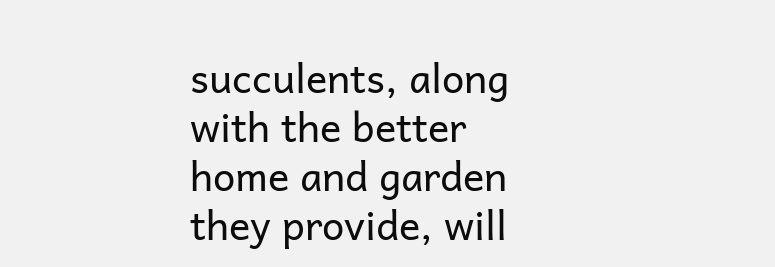succulents, along with the better home and garden they provide, will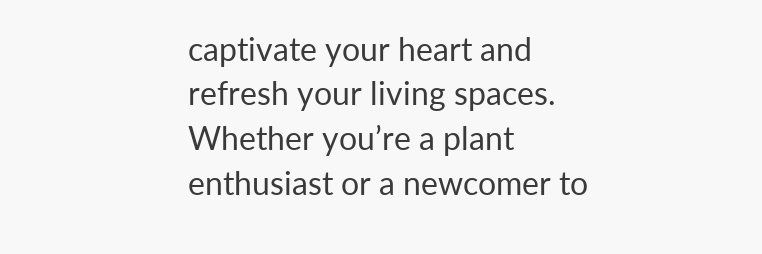captivate your heart and refresh your living spaces. Whether you’re a plant enthusiast or a newcomer to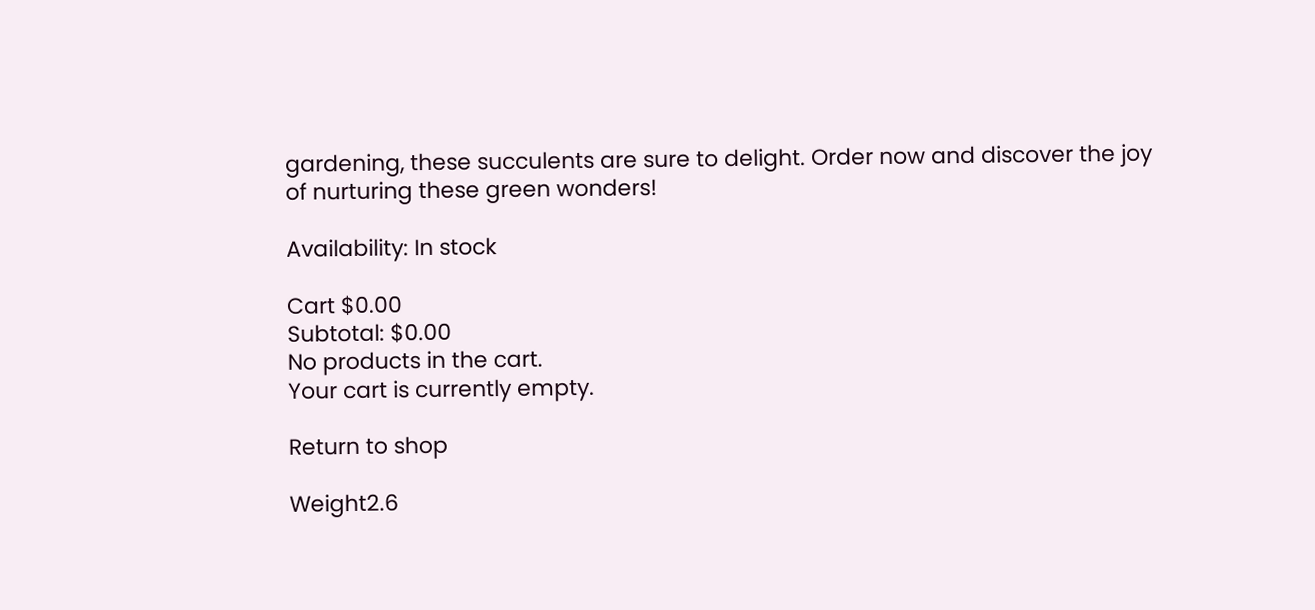gardening, these succulents are sure to delight. Order now and discover the joy of nurturing these green wonders!

Availability: In stock

Cart $0.00
Subtotal: $0.00
No products in the cart.
Your cart is currently empty.

Return to shop

Weight2.6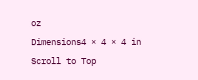oz
Dimensions4 × 4 × 4 in
Scroll to Top